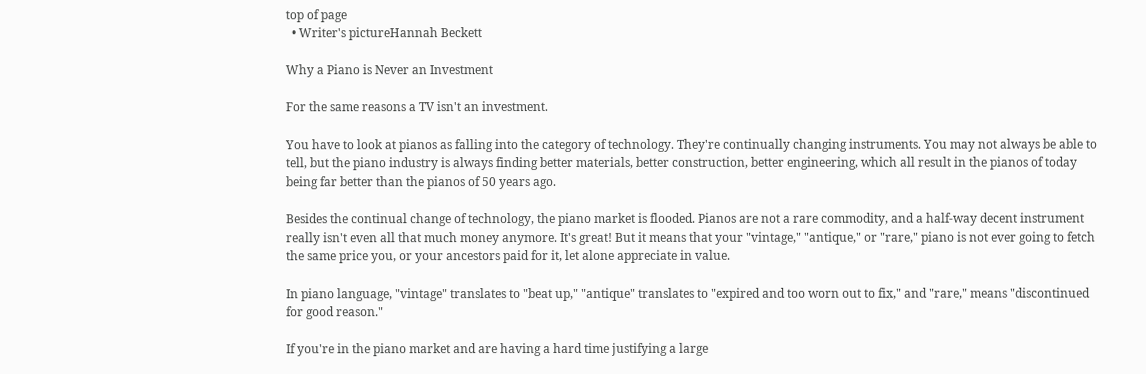top of page
  • Writer's pictureHannah Beckett

Why a Piano is Never an Investment

For the same reasons a TV isn't an investment.

You have to look at pianos as falling into the category of technology. They're continually changing instruments. You may not always be able to tell, but the piano industry is always finding better materials, better construction, better engineering, which all result in the pianos of today being far better than the pianos of 50 years ago.

Besides the continual change of technology, the piano market is flooded. Pianos are not a rare commodity, and a half-way decent instrument really isn't even all that much money anymore. It's great! But it means that your "vintage," "antique," or "rare," piano is not ever going to fetch the same price you, or your ancestors paid for it, let alone appreciate in value.

In piano language, "vintage" translates to "beat up," "antique" translates to "expired and too worn out to fix," and "rare," means "discontinued for good reason."

If you're in the piano market and are having a hard time justifying a large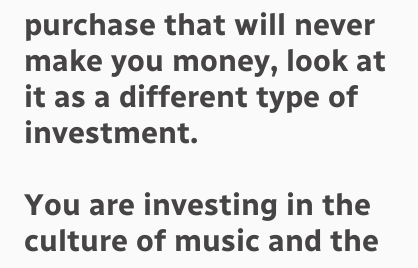purchase that will never make you money, look at it as a different type of investment.

You are investing in the culture of music and the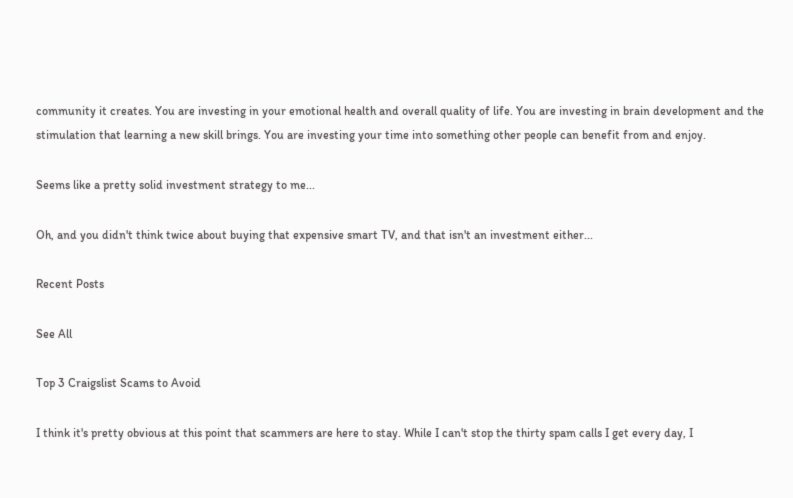community it creates. You are investing in your emotional health and overall quality of life. You are investing in brain development and the stimulation that learning a new skill brings. You are investing your time into something other people can benefit from and enjoy.

Seems like a pretty solid investment strategy to me...

Oh, and you didn't think twice about buying that expensive smart TV, and that isn't an investment either...

Recent Posts

See All

Top 3 Craigslist Scams to Avoid

I think it's pretty obvious at this point that scammers are here to stay. While I can't stop the thirty spam calls I get every day, I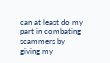can at least do my part in combating scammers by giving my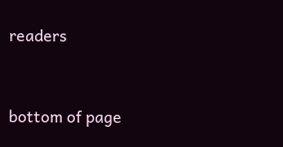readers


bottom of page